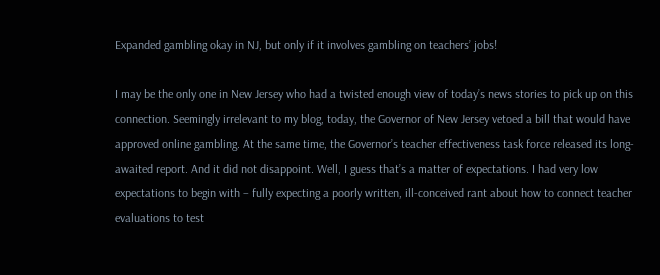Expanded gambling okay in NJ, but only if it involves gambling on teachers’ jobs!

I may be the only one in New Jersey who had a twisted enough view of today’s news stories to pick up on this connection. Seemingly irrelevant to my blog, today, the Governor of New Jersey vetoed a bill that would have approved online gambling. At the same time, the Governor’s teacher effectiveness task force released its long-awaited report. And it did not disappoint. Well, I guess that’s a matter of expectations. I had very low expectations to begin with – fully expecting a poorly written, ill-conceived rant about how to connect teacher evaluations to test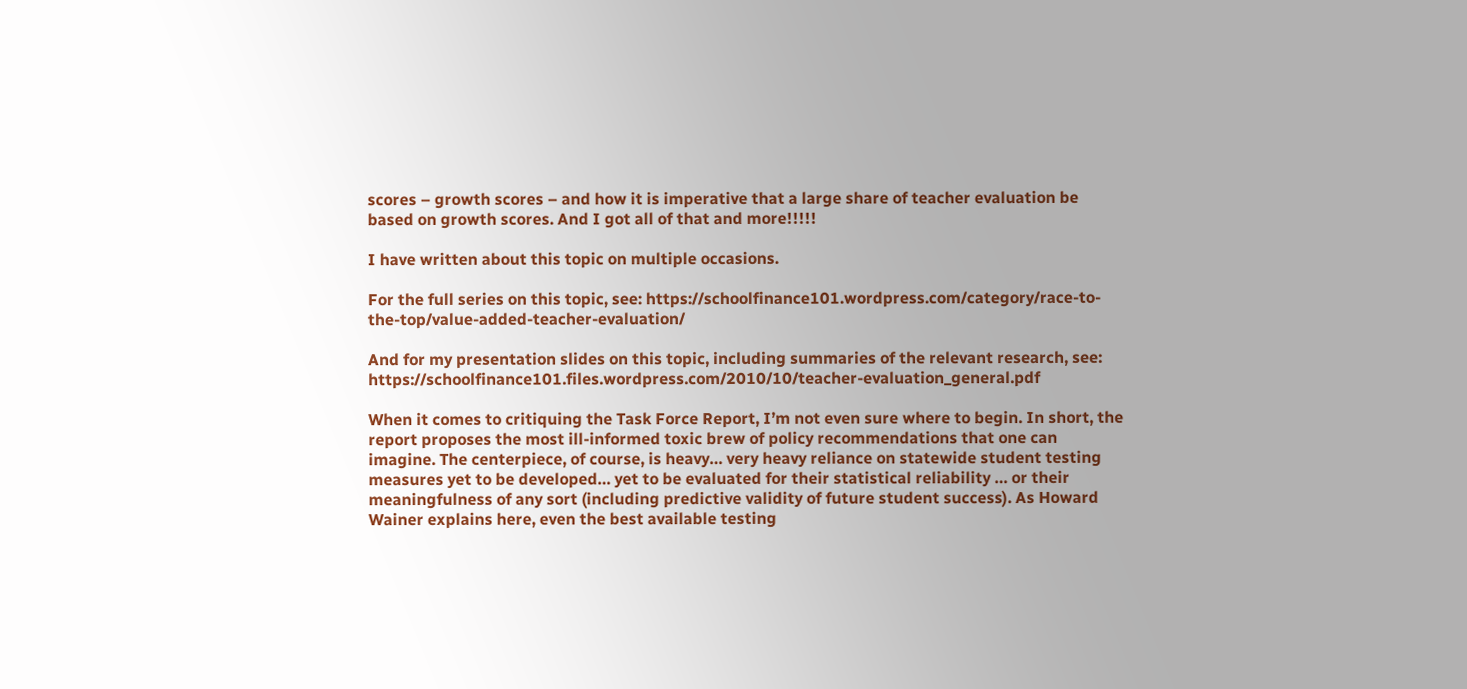scores – growth scores – and how it is imperative that a large share of teacher evaluation be based on growth scores. And I got all of that and more!!!!!

I have written about this topic on multiple occasions.

For the full series on this topic, see: https://schoolfinance101.wordpress.com/category/race-to-the-top/value-added-teacher-evaluation/

And for my presentation slides on this topic, including summaries of the relevant research, see: https://schoolfinance101.files.wordpress.com/2010/10/teacher-evaluation_general.pdf

When it comes to critiquing the Task Force Report, I’m not even sure where to begin. In short, the report proposes the most ill-informed toxic brew of policy recommendations that one can imagine. The centerpiece, of course, is heavy… very heavy reliance on statewide student testing measures yet to be developed… yet to be evaluated for their statistical reliability … or their meaningfulness of any sort (including predictive validity of future student success). As Howard Wainer explains here, even the best available testing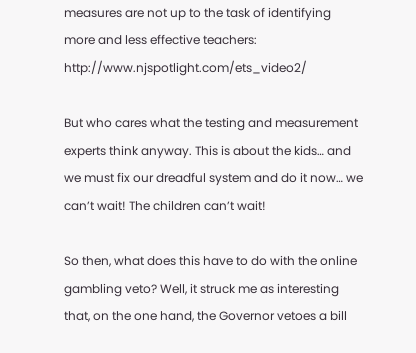measures are not up to the task of identifying more and less effective teachers: http://www.njspotlight.com/ets_video2/

But who cares what the testing and measurement experts think anyway. This is about the kids… and we must fix our dreadful system and do it now… we can’t wait! The children can’t wait!

So then, what does this have to do with the online gambling veto? Well, it struck me as interesting that, on the one hand, the Governor vetoes a bill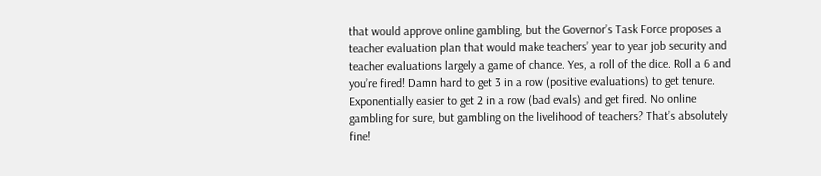that would approve online gambling, but the Governor’s Task Force proposes a teacher evaluation plan that would make teachers’ year to year job security and teacher evaluations largely a game of chance. Yes, a roll of the dice. Roll a 6 and you’re fired! Damn hard to get 3 in a row (positive evaluations) to get tenure. Exponentially easier to get 2 in a row (bad evals) and get fired. No online gambling for sure, but gambling on the livelihood of teachers? That’s absolutely fine!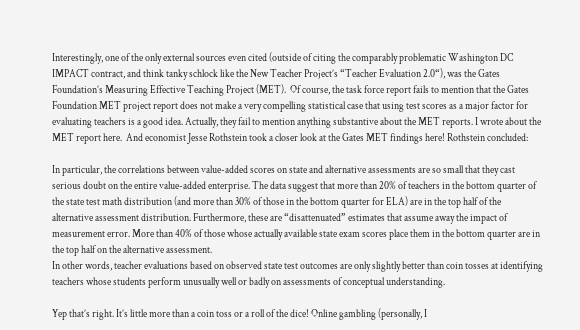Interestingly, one of the only external sources even cited (outside of citing the comparably problematic Washington DC IMPACT contract, and think tanky schlock like the New Teacher Project’s “Teacher Evaluation 2.0“), was the Gates Foundation’s Measuring Effective Teaching Project (MET).  Of course, the task force report fails to mention that the Gates Foundation MET project report does not make a very compelling statistical case that using test scores as a major factor for evaluating teachers is a good idea. Actually, they fail to mention anything substantive about the MET reports. I wrote about the MET report here.  And economist Jesse Rothstein took a closer look at the Gates MET findings here! Rothstein concluded:

In particular, the correlations between value-added scores on state and alternative assessments are so small that they cast serious doubt on the entire value-added enterprise. The data suggest that more than 20% of teachers in the bottom quarter of the state test math distribution (and more than 30% of those in the bottom quarter for ELA) are in the top half of the alternative assessment distribution. Furthermore, these are “disattenuated” estimates that assume away the impact of measurement error. More than 40% of those whose actually available state exam scores place them in the bottom quarter are in the top half on the alternative assessment.
In other words, teacher evaluations based on observed state test outcomes are only slightly better than coin tosses at identifying teachers whose students perform unusually well or badly on assessments of conceptual understanding.

Yep that’s right. It’s little more than a coin toss or a roll of the dice! Online gambling (personally, I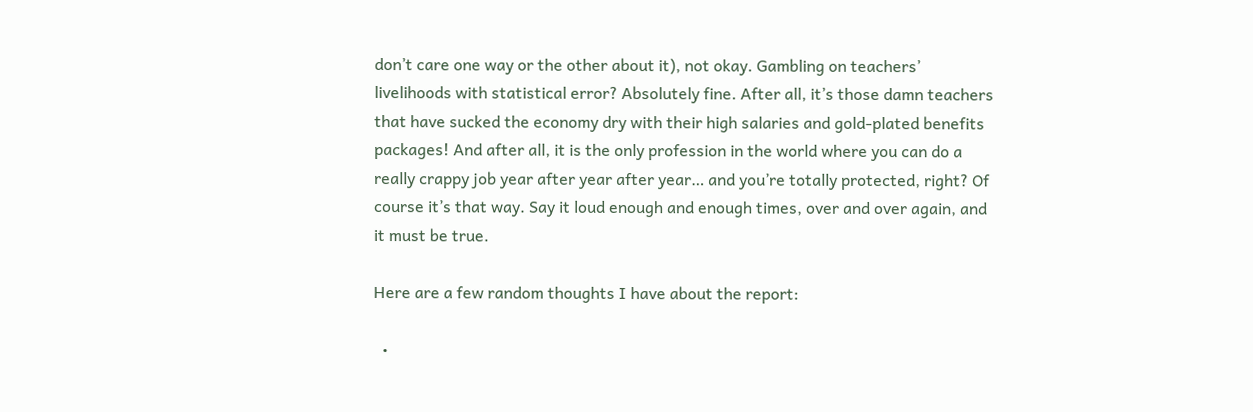don’t care one way or the other about it), not okay. Gambling on teachers’ livelihoods with statistical error? Absolutely fine. After all, it’s those damn teachers that have sucked the economy dry with their high salaries and gold-plated benefits packages! And after all, it is the only profession in the world where you can do a really crappy job year after year after year… and you’re totally protected, right? Of course it’s that way. Say it loud enough and enough times, over and over again, and it must be true.

Here are a few random thoughts I have about the report:

  •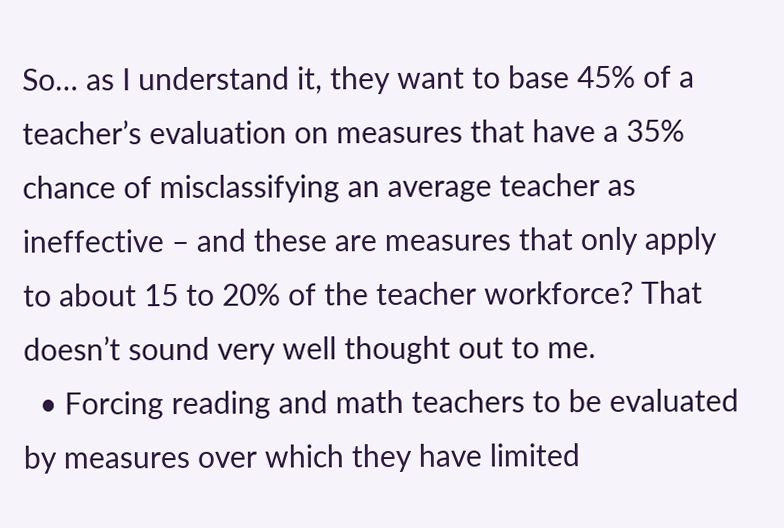So… as I understand it, they want to base 45% of a teacher’s evaluation on measures that have a 35% chance of misclassifying an average teacher as ineffective – and these are measures that only apply to about 15 to 20% of the teacher workforce? That doesn’t sound very well thought out to me.
  • Forcing reading and math teachers to be evaluated by measures over which they have limited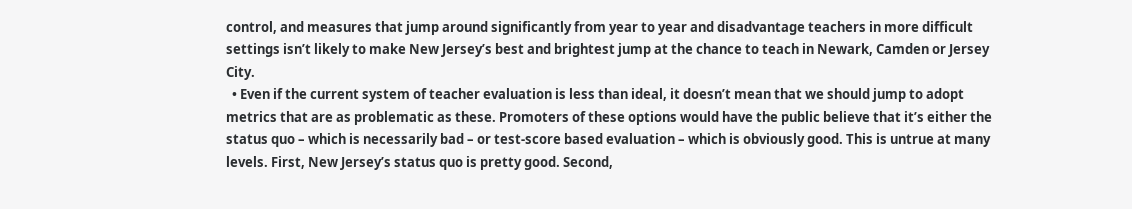control, and measures that jump around significantly from year to year and disadvantage teachers in more difficult settings isn’t likely to make New Jersey’s best and brightest jump at the chance to teach in Newark, Camden or Jersey City.
  • Even if the current system of teacher evaluation is less than ideal, it doesn’t mean that we should jump to adopt metrics that are as problematic as these. Promoters of these options would have the public believe that it’s either the status quo – which is necessarily bad – or test-score based evaluation – which is obviously good. This is untrue at many levels. First, New Jersey’s status quo is pretty good. Second,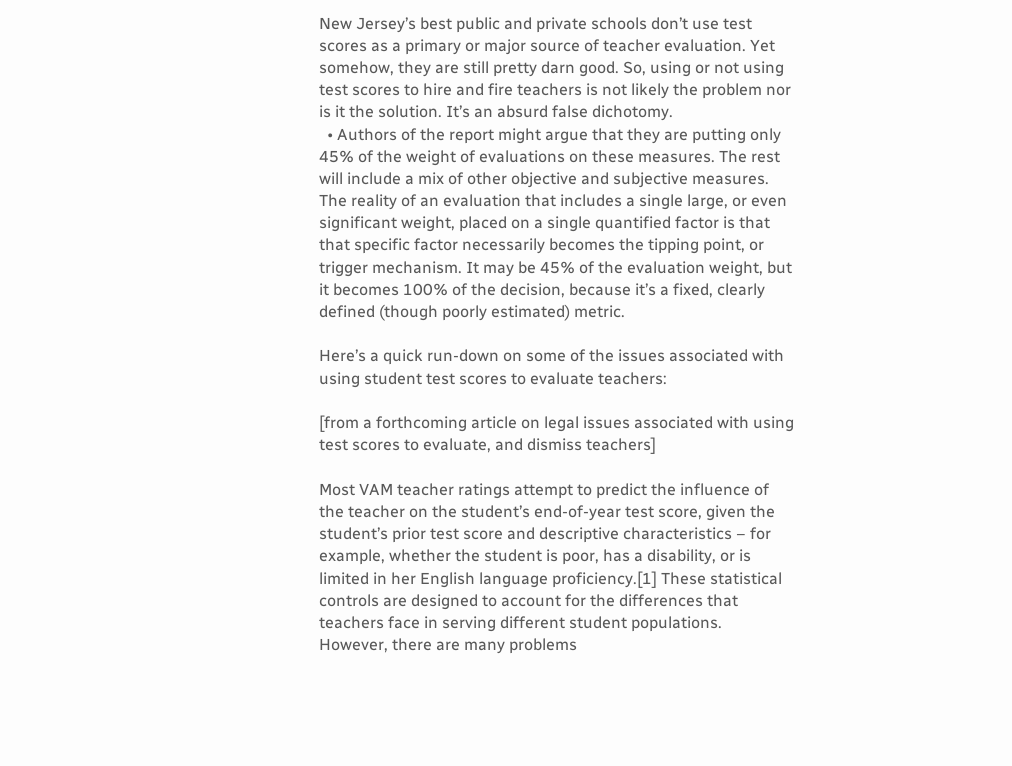New Jersey’s best public and private schools don’t use test scores as a primary or major source of teacher evaluation. Yet somehow, they are still pretty darn good. So, using or not using test scores to hire and fire teachers is not likely the problem nor is it the solution. It’s an absurd false dichotomy.
  • Authors of the report might argue that they are putting only 45% of the weight of evaluations on these measures. The rest will include a mix of other objective and subjective measures. The reality of an evaluation that includes a single large, or even significant weight, placed on a single quantified factor is that that specific factor necessarily becomes the tipping point, or trigger mechanism. It may be 45% of the evaluation weight, but it becomes 100% of the decision, because it’s a fixed, clearly defined (though poorly estimated) metric.

Here’s a quick run-down on some of the issues associated with using student test scores to evaluate teachers:

[from a forthcoming article on legal issues associated with using test scores to evaluate, and dismiss teachers]

Most VAM teacher ratings attempt to predict the influence of the teacher on the student’s end-of-year test score, given the student’s prior test score and descriptive characteristics – for example, whether the student is poor, has a disability, or is limited in her English language proficiency.[1] These statistical controls are designed to account for the differences that teachers face in serving different student populations.  However, there are many problems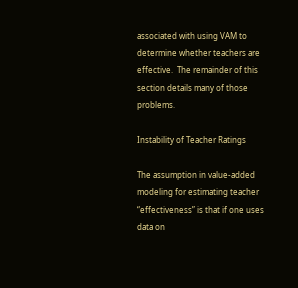associated with using VAM to determine whether teachers are effective.  The remainder of this section details many of those problems.

Instability of Teacher Ratings

The assumption in value-added modeling for estimating teacher “effectiveness” is that if one uses data on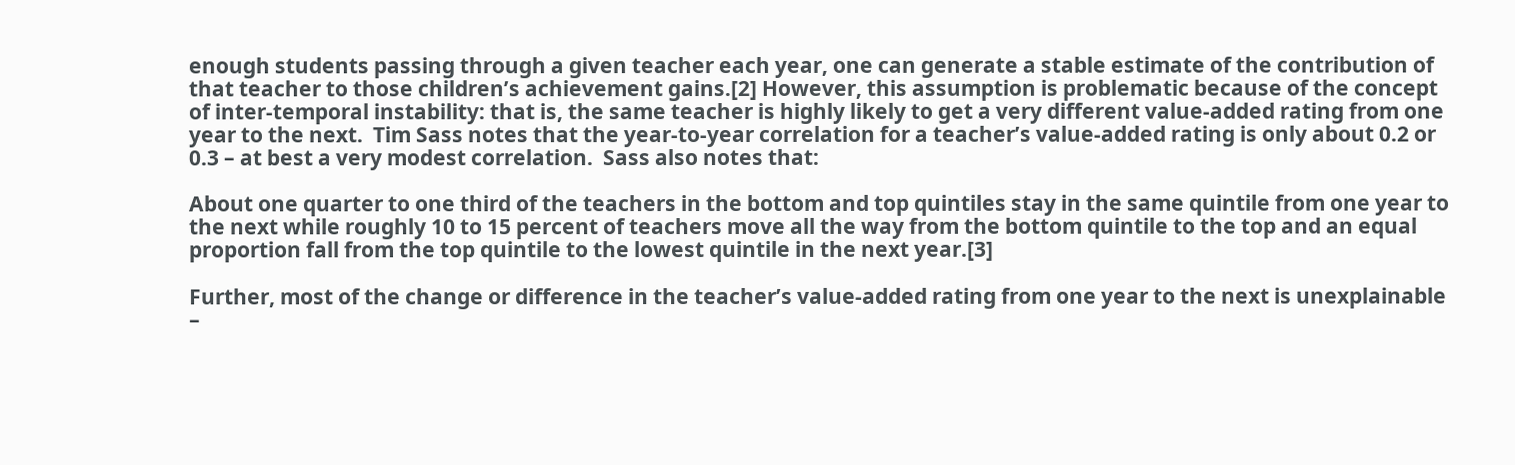enough students passing through a given teacher each year, one can generate a stable estimate of the contribution of that teacher to those children’s achievement gains.[2] However, this assumption is problematic because of the concept of inter-temporal instability: that is, the same teacher is highly likely to get a very different value-added rating from one year to the next.  Tim Sass notes that the year-to-year correlation for a teacher’s value-added rating is only about 0.2 or 0.3 – at best a very modest correlation.  Sass also notes that:

About one quarter to one third of the teachers in the bottom and top quintiles stay in the same quintile from one year to the next while roughly 10 to 15 percent of teachers move all the way from the bottom quintile to the top and an equal proportion fall from the top quintile to the lowest quintile in the next year.[3]

Further, most of the change or difference in the teacher’s value-added rating from one year to the next is unexplainable –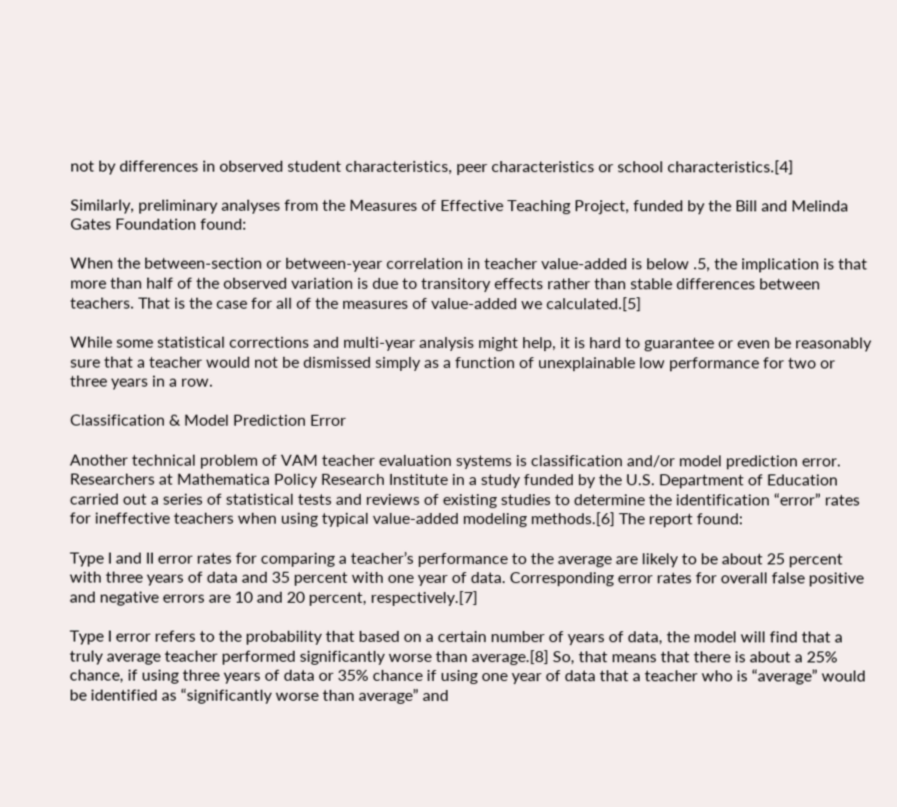not by differences in observed student characteristics, peer characteristics or school characteristics.[4]

Similarly, preliminary analyses from the Measures of Effective Teaching Project, funded by the Bill and Melinda Gates Foundation found:

When the between-section or between-year correlation in teacher value-added is below .5, the implication is that more than half of the observed variation is due to transitory effects rather than stable differences between teachers. That is the case for all of the measures of value-added we calculated.[5]

While some statistical corrections and multi-year analysis might help, it is hard to guarantee or even be reasonably sure that a teacher would not be dismissed simply as a function of unexplainable low performance for two or three years in a row.

Classification & Model Prediction Error

Another technical problem of VAM teacher evaluation systems is classification and/or model prediction error.  Researchers at Mathematica Policy Research Institute in a study funded by the U.S. Department of Education carried out a series of statistical tests and reviews of existing studies to determine the identification “error” rates for ineffective teachers when using typical value-added modeling methods.[6] The report found:

Type I and II error rates for comparing a teacher’s performance to the average are likely to be about 25 percent with three years of data and 35 percent with one year of data. Corresponding error rates for overall false positive and negative errors are 10 and 20 percent, respectively.[7]

Type I error refers to the probability that based on a certain number of years of data, the model will find that a truly average teacher performed significantly worse than average.[8] So, that means that there is about a 25% chance, if using three years of data or 35% chance if using one year of data that a teacher who is “average” would be identified as “significantly worse than average” and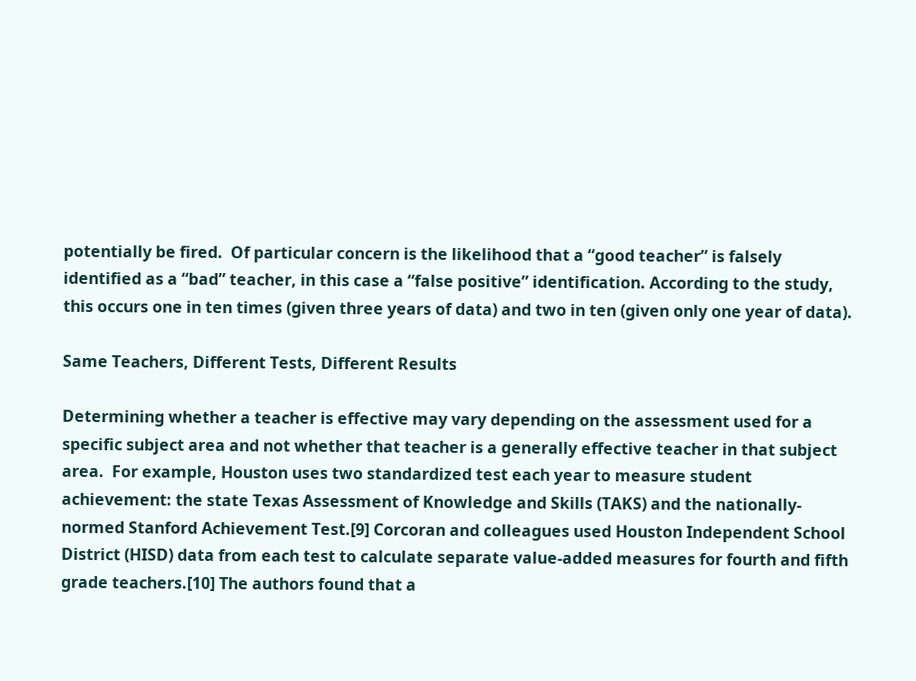potentially be fired.  Of particular concern is the likelihood that a “good teacher” is falsely identified as a “bad” teacher, in this case a “false positive” identification. According to the study, this occurs one in ten times (given three years of data) and two in ten (given only one year of data).

Same Teachers, Different Tests, Different Results

Determining whether a teacher is effective may vary depending on the assessment used for a specific subject area and not whether that teacher is a generally effective teacher in that subject area.  For example, Houston uses two standardized test each year to measure student achievement: the state Texas Assessment of Knowledge and Skills (TAKS) and the nationally-normed Stanford Achievement Test.[9] Corcoran and colleagues used Houston Independent School District (HISD) data from each test to calculate separate value-added measures for fourth and fifth grade teachers.[10] The authors found that a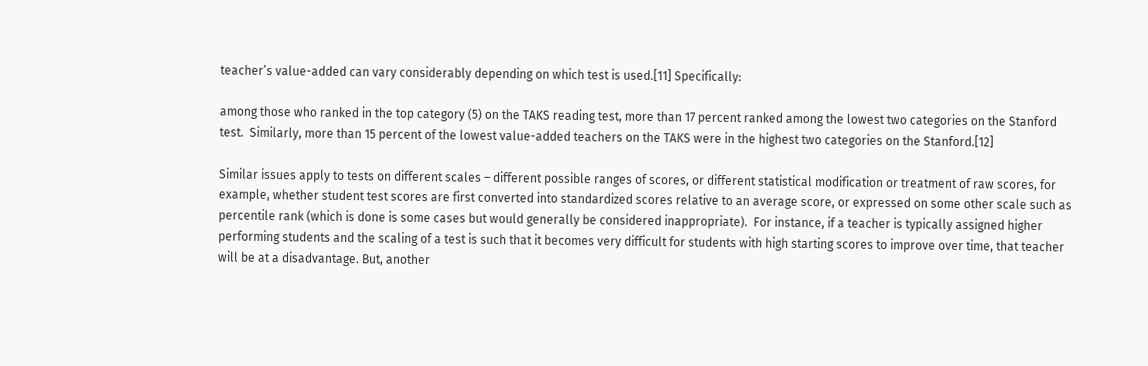teacher’s value-added can vary considerably depending on which test is used.[11] Specifically:

among those who ranked in the top category (5) on the TAKS reading test, more than 17 percent ranked among the lowest two categories on the Stanford test.  Similarly, more than 15 percent of the lowest value-added teachers on the TAKS were in the highest two categories on the Stanford.[12]

Similar issues apply to tests on different scales – different possible ranges of scores, or different statistical modification or treatment of raw scores, for example, whether student test scores are first converted into standardized scores relative to an average score, or expressed on some other scale such as percentile rank (which is done is some cases but would generally be considered inappropriate).  For instance, if a teacher is typically assigned higher performing students and the scaling of a test is such that it becomes very difficult for students with high starting scores to improve over time, that teacher will be at a disadvantage. But, another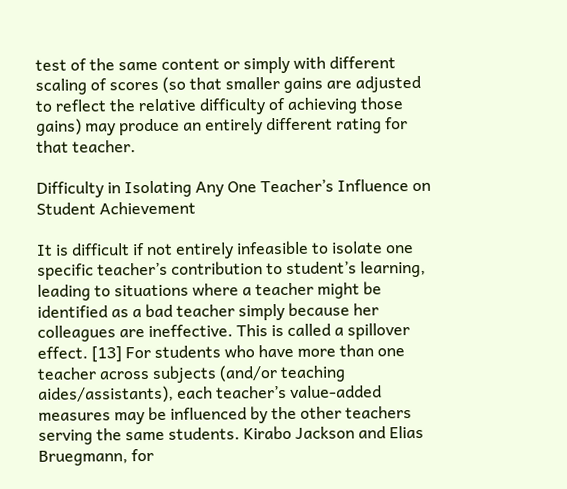test of the same content or simply with different scaling of scores (so that smaller gains are adjusted to reflect the relative difficulty of achieving those gains) may produce an entirely different rating for that teacher.

Difficulty in Isolating Any One Teacher’s Influence on Student Achievement

It is difficult if not entirely infeasible to isolate one specific teacher’s contribution to student’s learning, leading to situations where a teacher might be identified as a bad teacher simply because her colleagues are ineffective. This is called a spillover effect. [13] For students who have more than one teacher across subjects (and/or teaching aides/assistants), each teacher’s value-added measures may be influenced by the other teachers serving the same students. Kirabo Jackson and Elias Bruegmann, for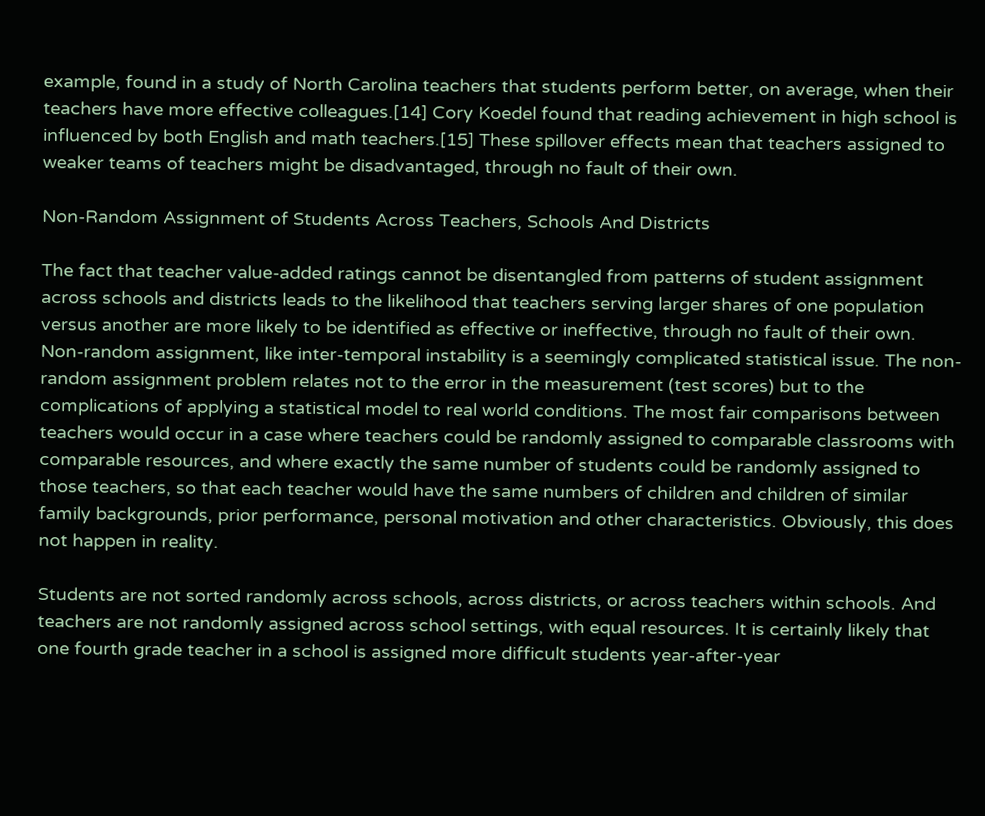example, found in a study of North Carolina teachers that students perform better, on average, when their teachers have more effective colleagues.[14] Cory Koedel found that reading achievement in high school is influenced by both English and math teachers.[15] These spillover effects mean that teachers assigned to weaker teams of teachers might be disadvantaged, through no fault of their own.

Non-Random Assignment of Students Across Teachers, Schools And Districts

The fact that teacher value-added ratings cannot be disentangled from patterns of student assignment across schools and districts leads to the likelihood that teachers serving larger shares of one population versus another are more likely to be identified as effective or ineffective, through no fault of their own.  Non-random assignment, like inter-temporal instability is a seemingly complicated statistical issue. The non-random assignment problem relates not to the error in the measurement (test scores) but to the complications of applying a statistical model to real world conditions. The most fair comparisons between teachers would occur in a case where teachers could be randomly assigned to comparable classrooms with comparable resources, and where exactly the same number of students could be randomly assigned to those teachers, so that each teacher would have the same numbers of children and children of similar family backgrounds, prior performance, personal motivation and other characteristics. Obviously, this does not happen in reality.

Students are not sorted randomly across schools, across districts, or across teachers within schools. And teachers are not randomly assigned across school settings, with equal resources. It is certainly likely that one fourth grade teacher in a school is assigned more difficult students year-after-year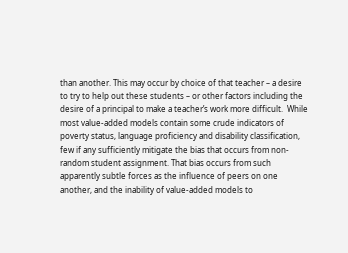than another. This may occur by choice of that teacher – a desire to try to help out these students – or other factors including the desire of a principal to make a teacher’s work more difficult.  While most value-added models contain some crude indicators of poverty status, language proficiency and disability classification, few if any sufficiently mitigate the bias that occurs from non-random student assignment. That bias occurs from such apparently subtle forces as the influence of peers on one another, and the inability of value-added models to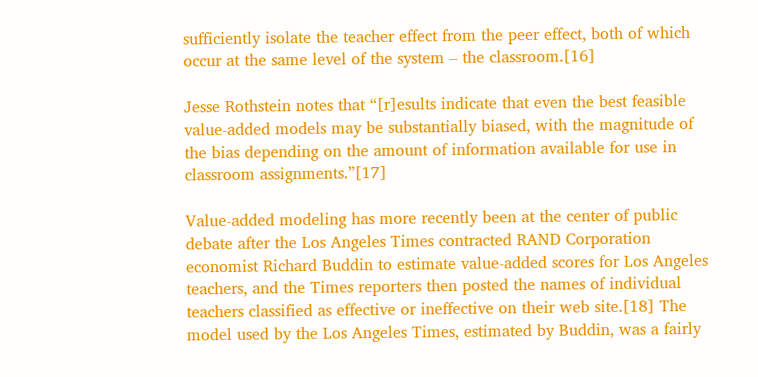sufficiently isolate the teacher effect from the peer effect, both of which occur at the same level of the system – the classroom.[16]

Jesse Rothstein notes that “[r]esults indicate that even the best feasible value-added models may be substantially biased, with the magnitude of the bias depending on the amount of information available for use in classroom assignments.”[17]

Value-added modeling has more recently been at the center of public debate after the Los Angeles Times contracted RAND Corporation economist Richard Buddin to estimate value-added scores for Los Angeles teachers, and the Times reporters then posted the names of individual teachers classified as effective or ineffective on their web site.[18] The model used by the Los Angeles Times, estimated by Buddin, was a fairly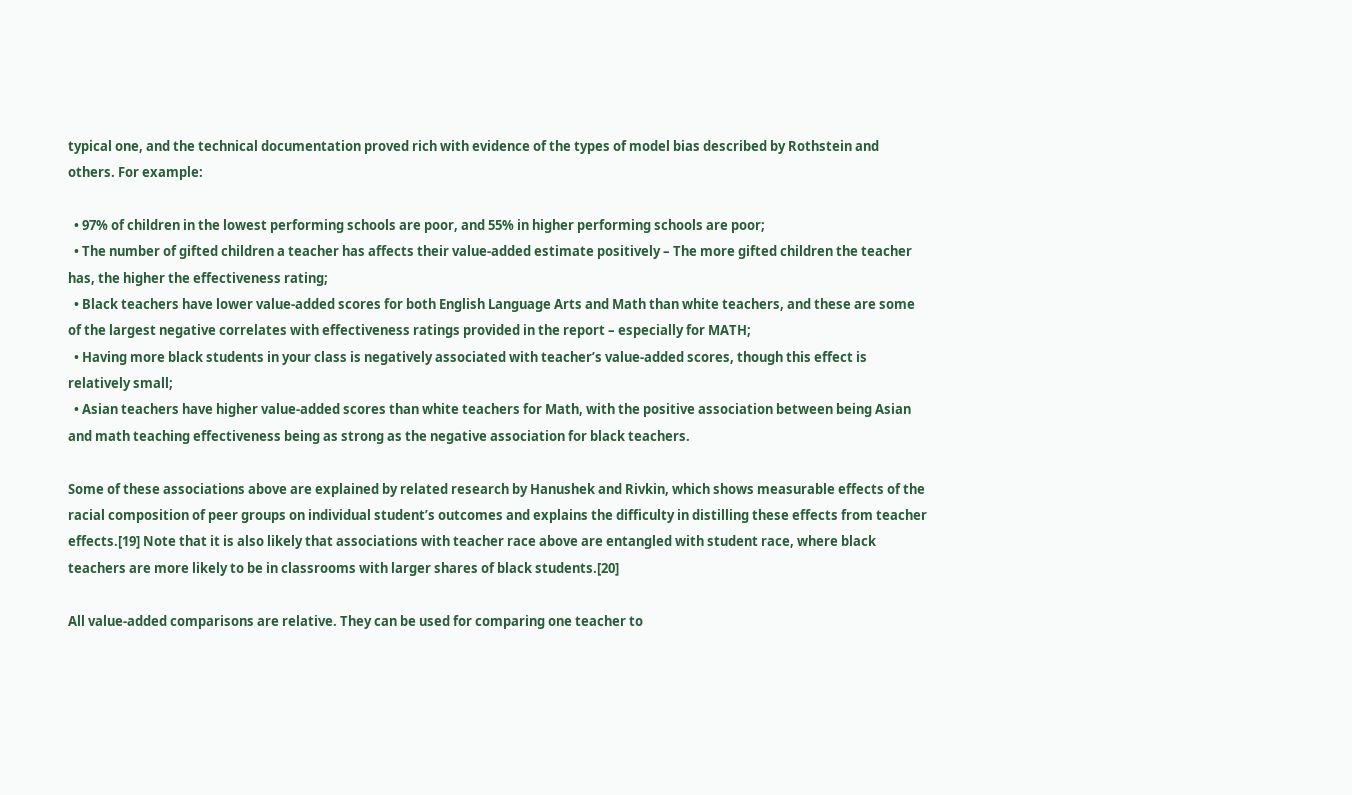typical one, and the technical documentation proved rich with evidence of the types of model bias described by Rothstein and others. For example:

  • 97% of children in the lowest performing schools are poor, and 55% in higher performing schools are poor;
  • The number of gifted children a teacher has affects their value-added estimate positively – The more gifted children the teacher has, the higher the effectiveness rating;
  • Black teachers have lower value-added scores for both English Language Arts and Math than white teachers, and these are some of the largest negative correlates with effectiveness ratings provided in the report – especially for MATH;
  • Having more black students in your class is negatively associated with teacher’s value-added scores, though this effect is relatively small;
  • Asian teachers have higher value-added scores than white teachers for Math, with the positive association between being Asian and math teaching effectiveness being as strong as the negative association for black teachers.

Some of these associations above are explained by related research by Hanushek and Rivkin, which shows measurable effects of the racial composition of peer groups on individual student’s outcomes and explains the difficulty in distilling these effects from teacher effects.[19] Note that it is also likely that associations with teacher race above are entangled with student race, where black teachers are more likely to be in classrooms with larger shares of black students.[20]

All value-added comparisons are relative. They can be used for comparing one teacher to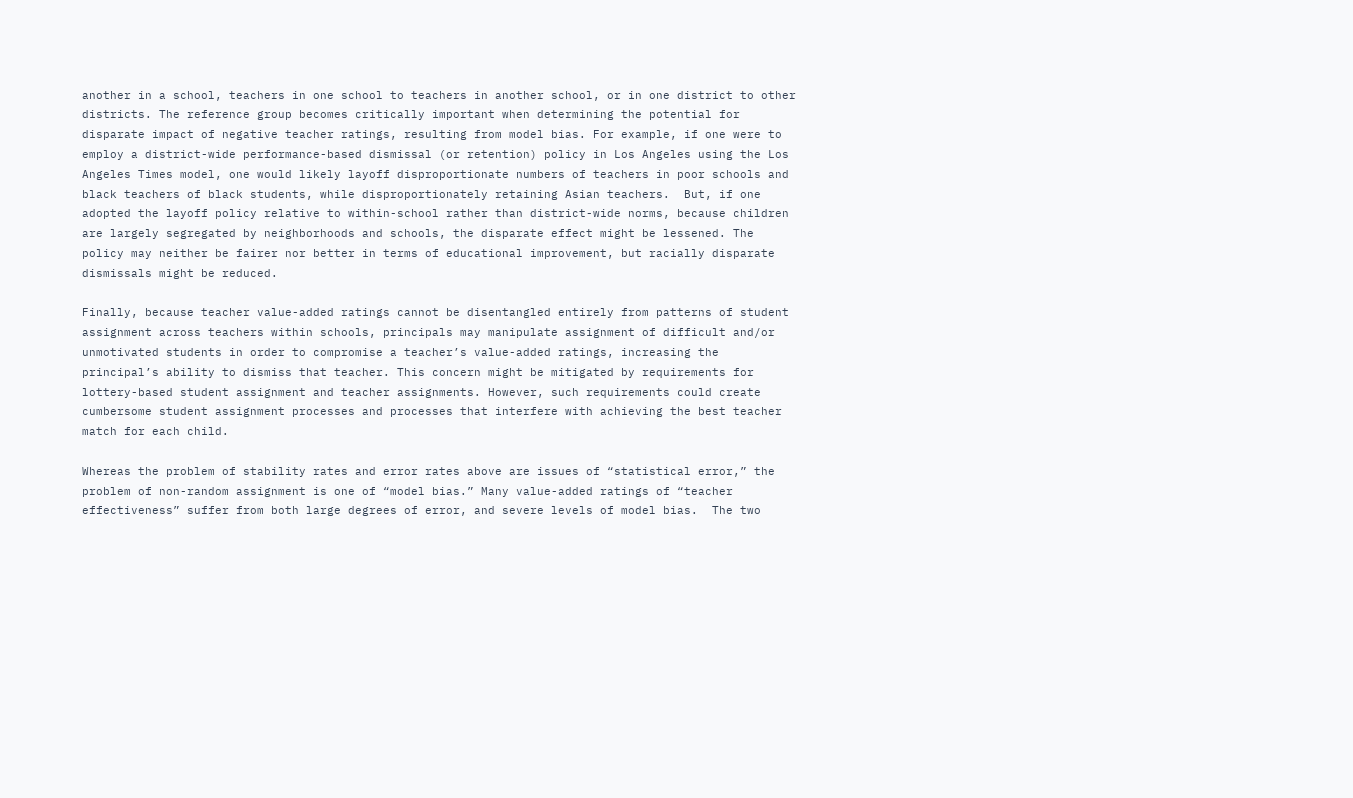another in a school, teachers in one school to teachers in another school, or in one district to other districts. The reference group becomes critically important when determining the potential for disparate impact of negative teacher ratings, resulting from model bias. For example, if one were to employ a district-wide performance-based dismissal (or retention) policy in Los Angeles using the Los Angeles Times model, one would likely layoff disproportionate numbers of teachers in poor schools and black teachers of black students, while disproportionately retaining Asian teachers.  But, if one adopted the layoff policy relative to within-school rather than district-wide norms, because children are largely segregated by neighborhoods and schools, the disparate effect might be lessened. The policy may neither be fairer nor better in terms of educational improvement, but racially disparate dismissals might be reduced.

Finally, because teacher value-added ratings cannot be disentangled entirely from patterns of student assignment across teachers within schools, principals may manipulate assignment of difficult and/or unmotivated students in order to compromise a teacher’s value-added ratings, increasing the principal’s ability to dismiss that teacher. This concern might be mitigated by requirements for lottery-based student assignment and teacher assignments. However, such requirements could create cumbersome student assignment processes and processes that interfere with achieving the best teacher match for each child.

Whereas the problem of stability rates and error rates above are issues of “statistical error,” the problem of non-random assignment is one of “model bias.” Many value-added ratings of “teacher effectiveness” suffer from both large degrees of error, and severe levels of model bias.  The two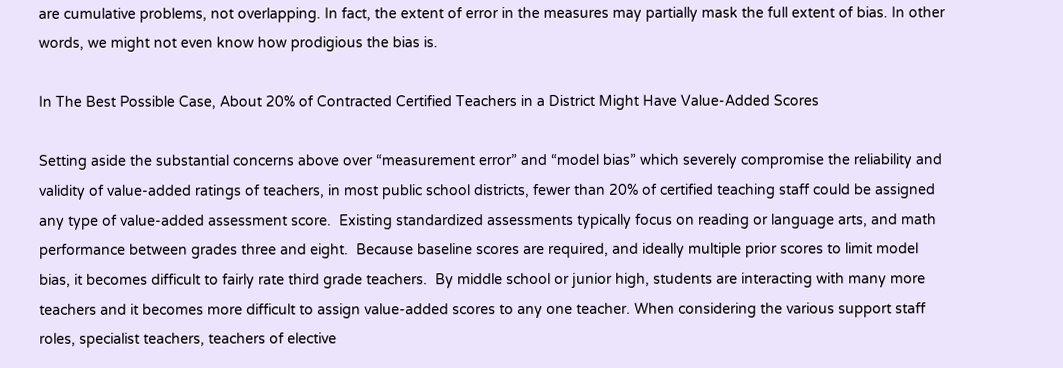are cumulative problems, not overlapping. In fact, the extent of error in the measures may partially mask the full extent of bias. In other words, we might not even know how prodigious the bias is.

In The Best Possible Case, About 20% of Contracted Certified Teachers in a District Might Have Value-Added Scores

Setting aside the substantial concerns above over “measurement error” and “model bias” which severely compromise the reliability and validity of value-added ratings of teachers, in most public school districts, fewer than 20% of certified teaching staff could be assigned any type of value-added assessment score.  Existing standardized assessments typically focus on reading or language arts, and math performance between grades three and eight.  Because baseline scores are required, and ideally multiple prior scores to limit model bias, it becomes difficult to fairly rate third grade teachers.  By middle school or junior high, students are interacting with many more teachers and it becomes more difficult to assign value-added scores to any one teacher. When considering the various support staff roles, specialist teachers, teachers of elective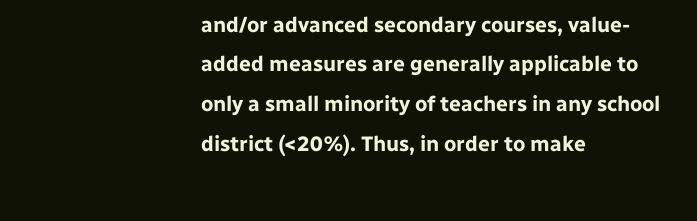and/or advanced secondary courses, value-added measures are generally applicable to only a small minority of teachers in any school district (<20%). Thus, in order to make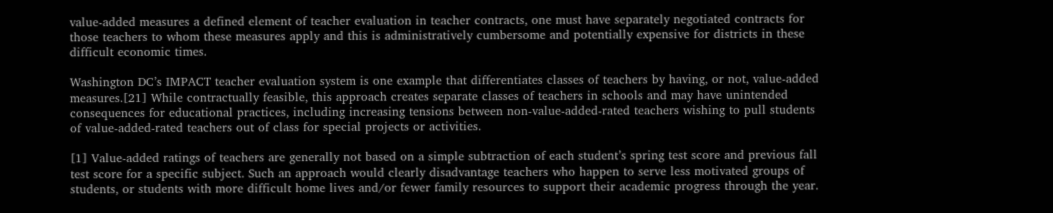value-added measures a defined element of teacher evaluation in teacher contracts, one must have separately negotiated contracts for those teachers to whom these measures apply and this is administratively cumbersome and potentially expensive for districts in these difficult economic times.

Washington DC’s IMPACT teacher evaluation system is one example that differentiates classes of teachers by having, or not, value-added measures.[21] While contractually feasible, this approach creates separate classes of teachers in schools and may have unintended consequences for educational practices, including increasing tensions between non-value-added-rated teachers wishing to pull students of value-added-rated teachers out of class for special projects or activities.

[1] Value-added ratings of teachers are generally not based on a simple subtraction of each student’s spring test score and previous fall test score for a specific subject. Such an approach would clearly disadvantage teachers who happen to serve less motivated groups of students, or students with more difficult home lives and/or fewer family resources to support their academic progress through the year.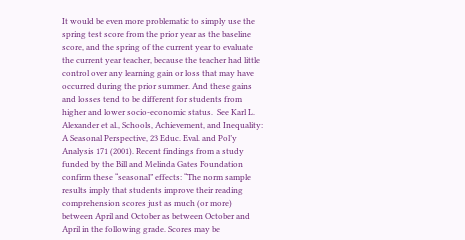It would be even more problematic to simply use the spring test score from the prior year as the baseline score, and the spring of the current year to evaluate the current year teacher, because the teacher had little control over any learning gain or loss that may have occurred during the prior summer. And these gains and losses tend to be different for students from higher and lower socio-economic status.  See Karl L. Alexander et al., Schools, Achievement, and Inequality: A Seasonal Perspective, 23 Educ. Eval. and Pol’y Analysis 171 (2001). Recent findings from a study funded by the Bill and Melinda Gates Foundation confirm these “seasonal” effects: “The norm sample results imply that students improve their reading comprehension scores just as much (or more) between April and October as between October and April in the following grade. Scores may be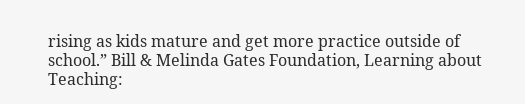rising as kids mature and get more practice outside of school.” Bill & Melinda Gates Foundation, Learning about Teaching: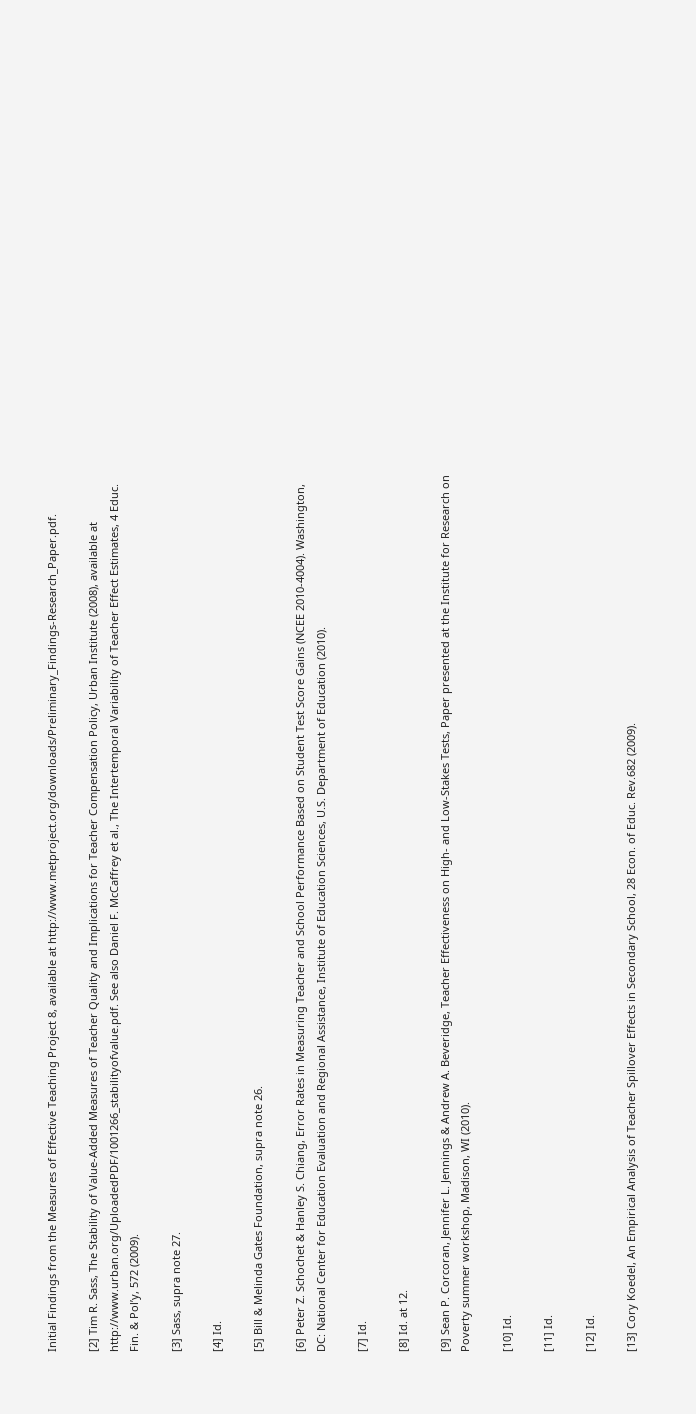Initial Findings from the Measures of Effective Teaching Project 8, available at http://www.metproject.org/downloads/Preliminary_Findings-Research_Paper.pdf.

[2] Tim R. Sass, The Stability of Value-Added Measures of Teacher Quality and Implications for Teacher Compensation Policy, Urban Institute (2008), available at http://www.urban.org/UploadedPDF/1001266_stabilityofvalue.pdf. See also Daniel F. McCaffrey et al., The Intertemporal Variability of Teacher Effect Estimates, 4 Educ. Fin. & Pol’y, 572 (2009).

[3] Sass, supra note 27.

[4] Id.

[5] Bill & Melinda Gates Foundation, supra note 26.

[6] Peter Z. Schochet & Hanley S. Chiang, Error Rates in Measuring Teacher and School Performance Based on Student Test Score Gains (NCEE 2010-4004). Washington, DC: National Center for Education Evaluation and Regional Assistance, Institute of Education Sciences, U.S. Department of Education (2010).

[7] Id.

[8] Id. at 12.

[9] Sean P. Corcoran, Jennifer L. Jennings & Andrew A. Beveridge, Teacher Effectiveness on High- and Low-Stakes Tests, Paper presented at the Institute for Research on Poverty summer workshop, Madison, WI (2010).

[10] Id.

[11] Id.

[12] Id.

[13] Cory Koedel, An Empirical Analysis of Teacher Spillover Effects in Secondary School, 28 Econ. of Educ. Rev.682 (2009).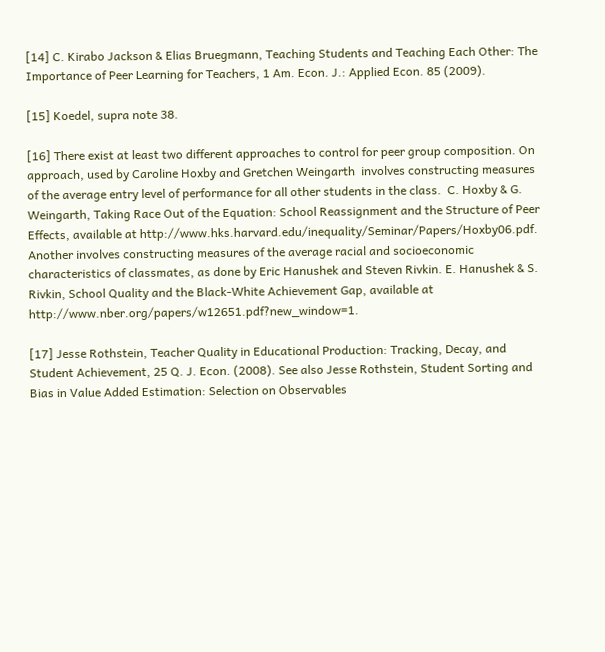[14] C. Kirabo Jackson & Elias Bruegmann, Teaching Students and Teaching Each Other: The Importance of Peer Learning for Teachers, 1 Am. Econ. J.: Applied Econ. 85 (2009).

[15] Koedel, supra note 38.

[16] There exist at least two different approaches to control for peer group composition. On approach, used by Caroline Hoxby and Gretchen Weingarth  involves constructing measures of the average entry level of performance for all other students in the class.  C. Hoxby & G. Weingarth, Taking Race Out of the Equation: School Reassignment and the Structure of Peer Effects, available at http://www.hks.harvard.edu/inequality/Seminar/Papers/Hoxby06.pdf. Another involves constructing measures of the average racial and socioeconomic characteristics of classmates, as done by Eric Hanushek and Steven Rivkin. E. Hanushek & S. Rivkin, School Quality and the Black-White Achievement Gap, available at http://www.nber.org/papers/w12651.pdf?new_window=1.

[17] Jesse Rothstein, Teacher Quality in Educational Production: Tracking, Decay, and Student Achievement, 25 Q. J. Econ. (2008). See also Jesse Rothstein, Student Sorting and Bias in Value Added Estimation: Selection on Observables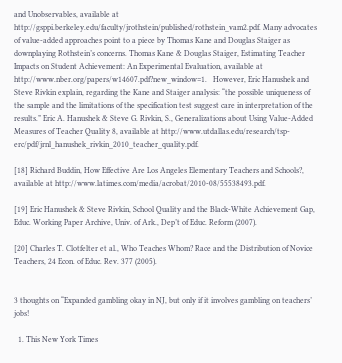and Unobservables, available at http://gsppi.berkeley.edu/faculty/jrothstein/published/rothstein_vam2.pdf. Many advocates of value-added approaches point to a piece by Thomas Kane and Douglas Staiger as downplaying Rothstein’s concerns. Thomas Kane & Douglas Staiger, Estimating Teacher Impacts on Student Achievement: An Experimental Evaluation, available at http://www.nber.org/papers/w14607.pdf?new_window=1.   However, Eric Hanushek and Steve Rivkin explain, regarding the Kane and Staiger analysis: “the possible uniqueness of the sample and the limitations of the specification test suggest care in interpretation of the results.” Eric A. Hanushek & Steve G. Rivkin, S., Generalizations about Using Value-Added Measures of Teacher Quality 8, available at http://www.utdallas.edu/research/tsp-erc/pdf/jrnl_hanushek_rivkin_2010_teacher_quality.pdf.

[18] Richard Buddin, How Effective Are Los Angeles Elementary Teachers and Schools?, available at http://www.latimes.com/media/acrobat/2010-08/55538493.pdf.

[19] Eric Hanushek & Steve Rivkin, School Quality and the Black-White Achievement Gap, Educ. Working Paper Archive, Univ. of Ark., Dep’t of Educ. Reform (2007).

[20] Charles T. Clotfelter et al., Who Teaches Whom? Race and the Distribution of Novice Teachers, 24 Econ. of Educ. Rev. 377 (2005).


3 thoughts on “Expanded gambling okay in NJ, but only if it involves gambling on teachers’ jobs!

  1. This New York Times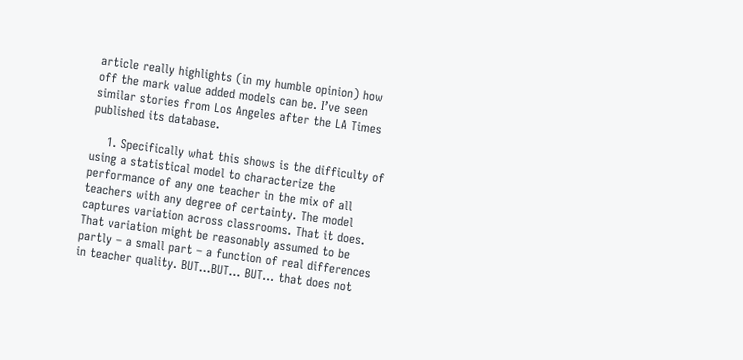article really highlights (in my humble opinion) how off the mark value added models can be. I’ve seen similar stories from Los Angeles after the LA Times published its database.

    1. Specifically what this shows is the difficulty of using a statistical model to characterize the performance of any one teacher in the mix of all teachers with any degree of certainty. The model captures variation across classrooms. That it does. That variation might be reasonably assumed to be partly – a small part – a function of real differences in teacher quality. BUT…BUT… BUT… that does not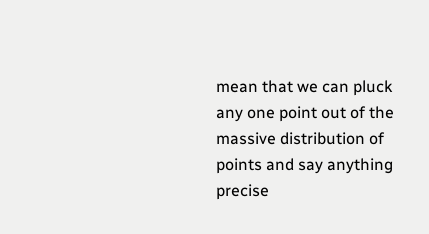mean that we can pluck any one point out of the massive distribution of points and say anything precise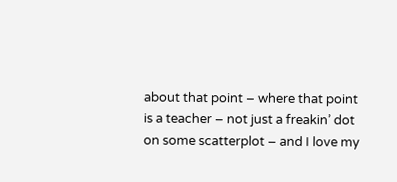about that point – where that point is a teacher – not just a freakin’ dot on some scatterplot – and I love my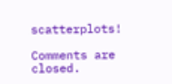scatterplots!

Comments are closed.